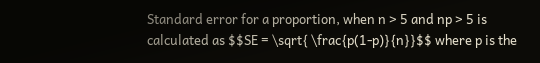Standard error for a proportion, when n > 5 and np > 5 is calculated as $$SE = \sqrt{ \frac{p(1-p)}{n}}$$ where p is the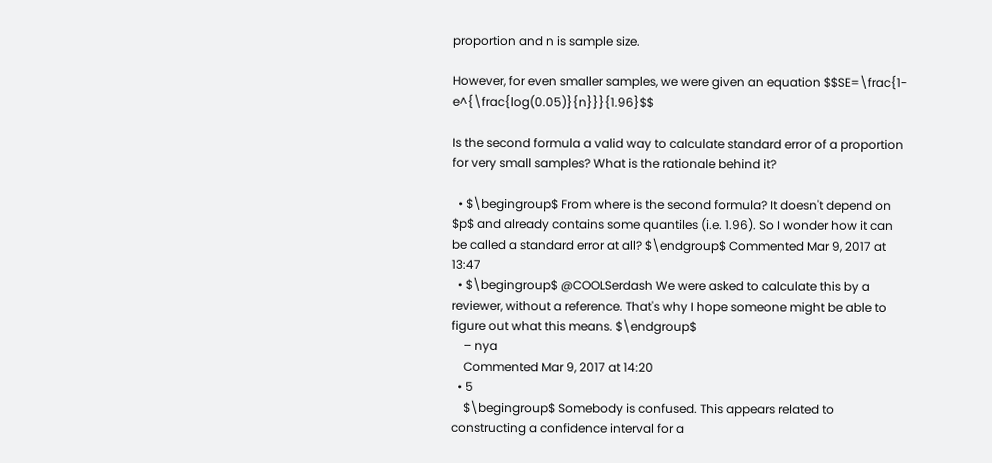proportion and n is sample size.

However, for even smaller samples, we were given an equation $$SE=\frac{1-e^{\frac{log(0.05)}{n}}}{1.96}$$

Is the second formula a valid way to calculate standard error of a proportion for very small samples? What is the rationale behind it?

  • $\begingroup$ From where is the second formula? It doesn't depend on $p$ and already contains some quantiles (i.e. 1.96). So I wonder how it can be called a standard error at all? $\endgroup$ Commented Mar 9, 2017 at 13:47
  • $\begingroup$ @COOLSerdash We were asked to calculate this by a reviewer, without a reference. That's why I hope someone might be able to figure out what this means. $\endgroup$
    – nya
    Commented Mar 9, 2017 at 14:20
  • 5
    $\begingroup$ Somebody is confused. This appears related to constructing a confidence interval for a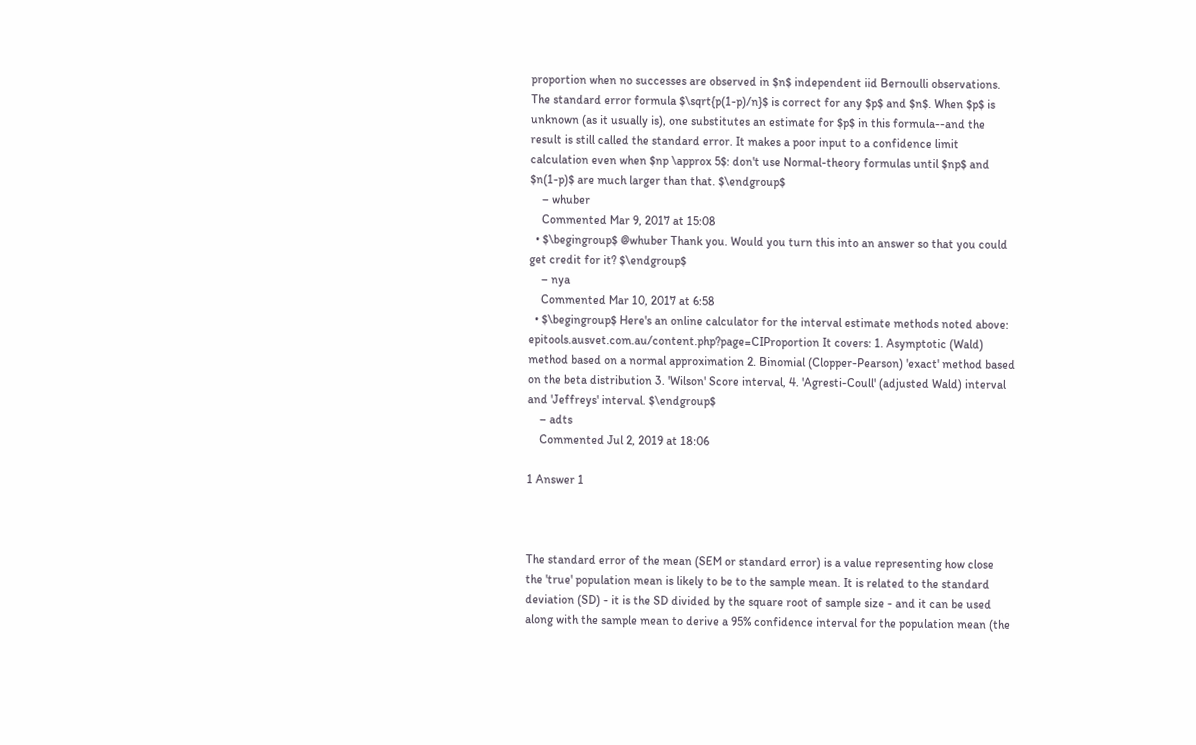proportion when no successes are observed in $n$ independent iid Bernoulli observations. The standard error formula $\sqrt{p(1-p)/n}$ is correct for any $p$ and $n$. When $p$ is unknown (as it usually is), one substitutes an estimate for $p$ in this formula--and the result is still called the standard error. It makes a poor input to a confidence limit calculation even when $np \approx 5$: don't use Normal-theory formulas until $np$ and $n(1-p)$ are much larger than that. $\endgroup$
    – whuber
    Commented Mar 9, 2017 at 15:08
  • $\begingroup$ @whuber Thank you. Would you turn this into an answer so that you could get credit for it? $\endgroup$
    – nya
    Commented Mar 10, 2017 at 6:58
  • $\begingroup$ Here's an online calculator for the interval estimate methods noted above: epitools.ausvet.com.au/content.php?page=CIProportion It covers: 1. Asymptotic (Wald) method based on a normal approximation 2. Binomial (Clopper-Pearson) 'exact' method based on the beta distribution 3. 'Wilson' Score interval, 4. 'Agresti-Coull' (adjusted Wald) interval and 'Jeffreys' interval. $\endgroup$
    – adts
    Commented Jul 2, 2019 at 18:06

1 Answer 1



The standard error of the mean (SEM or standard error) is a value representing how close the 'true' population mean is likely to be to the sample mean. It is related to the standard deviation (SD) - it is the SD divided by the square root of sample size - and it can be used along with the sample mean to derive a 95% confidence interval for the population mean (the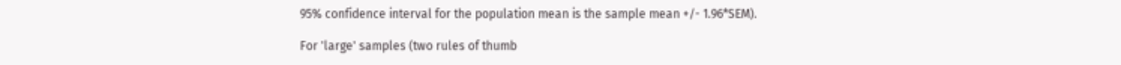95% confidence interval for the population mean is the sample mean +/- 1.96*SEM).

For 'large' samples (two rules of thumb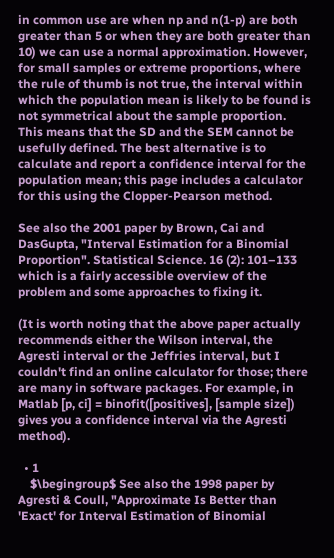in common use are when np and n(1-p) are both greater than 5 or when they are both greater than 10) we can use a normal approximation. However, for small samples or extreme proportions, where the rule of thumb is not true, the interval within which the population mean is likely to be found is not symmetrical about the sample proportion. This means that the SD and the SEM cannot be usefully defined. The best alternative is to calculate and report a confidence interval for the population mean; this page includes a calculator for this using the Clopper-Pearson method.

See also the 2001 paper by Brown, Cai and DasGupta, "Interval Estimation for a Binomial Proportion". Statistical Science. 16 (2): 101–133 which is a fairly accessible overview of the problem and some approaches to fixing it.

(It is worth noting that the above paper actually recommends either the Wilson interval, the Agresti interval or the Jeffries interval, but I couldn't find an online calculator for those; there are many in software packages. For example, in Matlab [p, ci] = binofit([positives], [sample size]) gives you a confidence interval via the Agresti method).

  • 1
    $\begingroup$ See also the 1998 paper by Agresti & Coull, "Approximate Is Better than 'Exact' for Interval Estimation of Binomial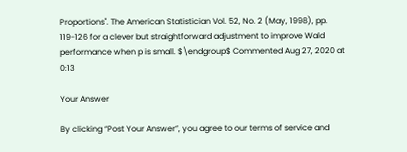Proportions". The American Statistician Vol. 52, No. 2 (May, 1998), pp. 119-126 for a clever but straightforward adjustment to improve Wald performance when p is small. $\endgroup$ Commented Aug 27, 2020 at 0:13

Your Answer

By clicking “Post Your Answer”, you agree to our terms of service and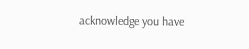acknowledge you have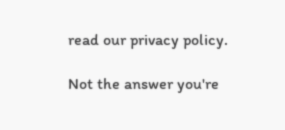read our privacy policy.

Not the answer you're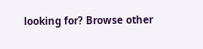looking for? Browse other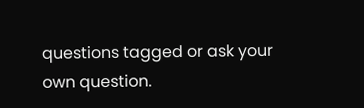questions tagged or ask your own question.